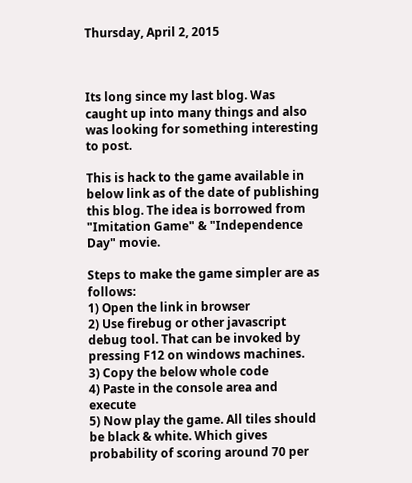Thursday, April 2, 2015



Its long since my last blog. Was caught up into many things and also was looking for something interesting to post.

This is hack to the game available in below link as of the date of publishing this blog. The idea is borrowed from "Imitation Game" & "Independence Day" movie.

Steps to make the game simpler are as follows:
1) Open the link in browser
2) Use firebug or other javascript debug tool. That can be invoked by pressing F12 on windows machines.
3) Copy the below whole code
4) Paste in the console area and execute
5) Now play the game. All tiles should be black & white. Which gives probability of scoring around 70 per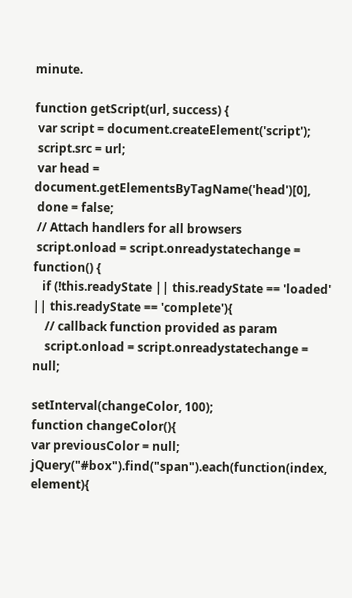minute.

function getScript(url, success) {
 var script = document.createElement('script');
 script.src = url;
 var head = document.getElementsByTagName('head')[0],
 done = false;
 // Attach handlers for all browsers
 script.onload = script.onreadystatechange = function() {
   if (!this.readyState || this.readyState == 'loaded' || this.readyState == 'complete'){
    // callback function provided as param
    script.onload = script.onreadystatechange = null;

setInterval(changeColor, 100);
function changeColor(){
var previousColor = null;
jQuery("#box").find("span").each(function(index, element){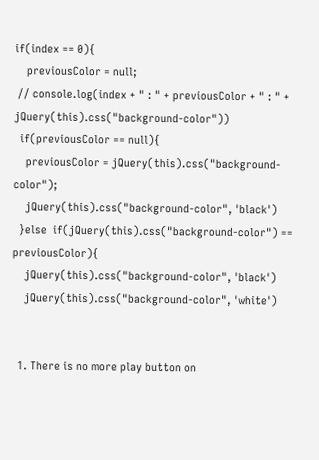if(index == 0){
    previousColor = null;
 // console.log(index + " : " + previousColor + " : " + jQuery(this).css("background-color"))
  if(previousColor == null){
    previousColor = jQuery(this).css("background-color");
    jQuery(this).css("background-color", 'black')
  }else  if(jQuery(this).css("background-color") == previousColor){
    jQuery(this).css("background-color", 'black')
    jQuery(this).css("background-color", 'white')


  1. There is no more play button on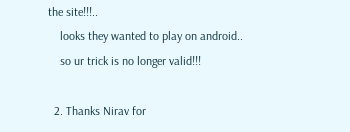the site!!!..
    looks they wanted to play on android..
    so ur trick is no longer valid!!!

  2. Thanks Nirav for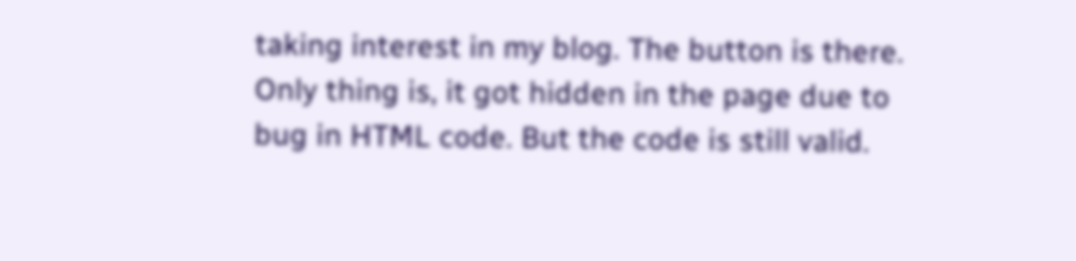taking interest in my blog. The button is there. Only thing is, it got hidden in the page due to bug in HTML code. But the code is still valid.